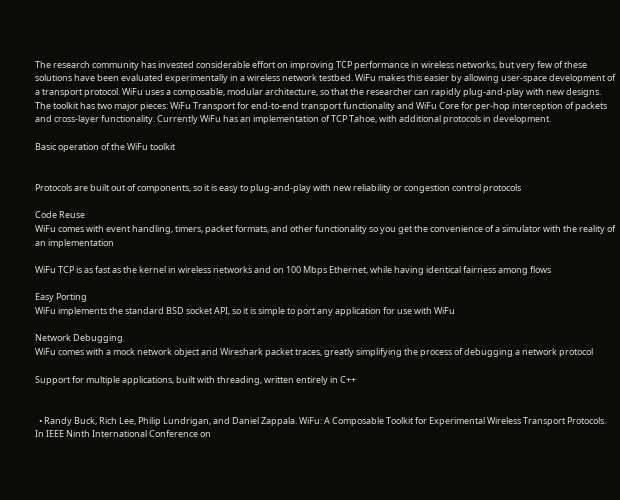The research community has invested considerable effort on improving TCP performance in wireless networks, but very few of these solutions have been evaluated experimentally in a wireless network testbed. WiFu makes this easier by allowing user-space development of a transport protocol. WiFu uses a composable, modular architecture, so that the researcher can rapidly plug-and-play with new designs. The toolkit has two major pieces: WiFu Transport for end-to-end transport functionality and WiFu Core for per-hop interception of packets and cross-layer functionality. Currently WiFu has an implementation of TCP Tahoe, with additional protocols in development.

Basic operation of the WiFu toolkit


Protocols are built out of components, so it is easy to plug-and-play with new reliability or congestion control protocols

Code Reuse
WiFu comes with event handling, timers, packet formats, and other functionality so you get the convenience of a simulator with the reality of an implementation

WiFu TCP is as fast as the kernel in wireless networks and on 100 Mbps Ethernet, while having identical fairness among flows

Easy Porting
WiFu implements the standard BSD socket API, so it is simple to port any application for use with WiFu

Network Debugging
WiFu comes with a mock network object and Wireshark packet traces, greatly simplifying the process of debugging a network protocol

Support for multiple applications, built with threading, written entirely in C++


  • Randy Buck, Rich Lee, Philip Lundrigan, and Daniel Zappala. WiFu: A Composable Toolkit for Experimental Wireless Transport Protocols. In IEEE Ninth International Conference on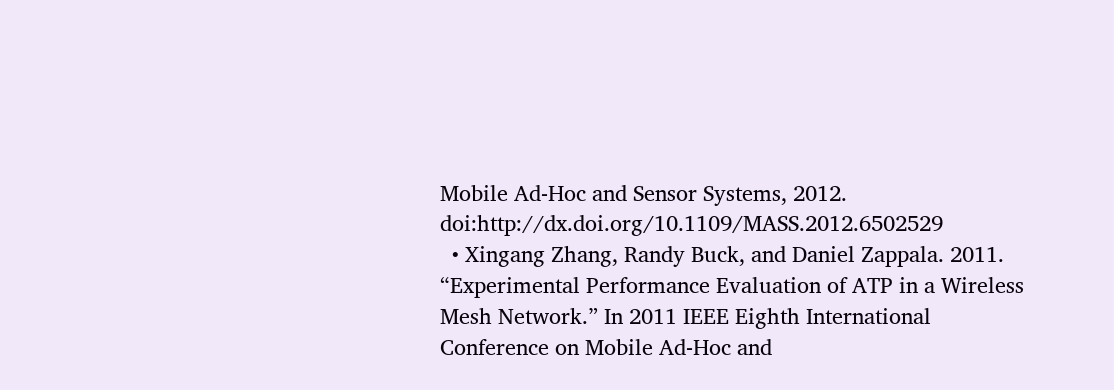Mobile Ad-Hoc and Sensor Systems, 2012. doi:http://dx.doi.org/10.1109/MASS.2012.6502529
  • Xingang Zhang, Randy Buck, and Daniel Zappala. 2011. “Experimental Performance Evaluation of ATP in a Wireless Mesh Network.” In 2011 IEEE Eighth International Conference on Mobile Ad-Hoc and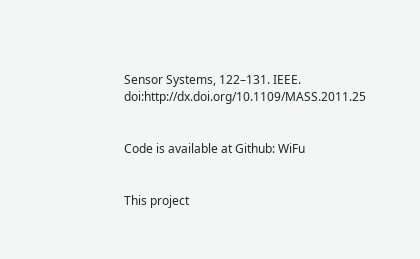Sensor Systems, 122–131. IEEE. doi:http://dx.doi.org/10.1109/MASS.2011.25


Code is available at Github: WiFu


This project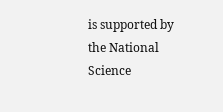is supported by the National Science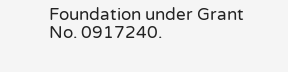Foundation under Grant No. 0917240.